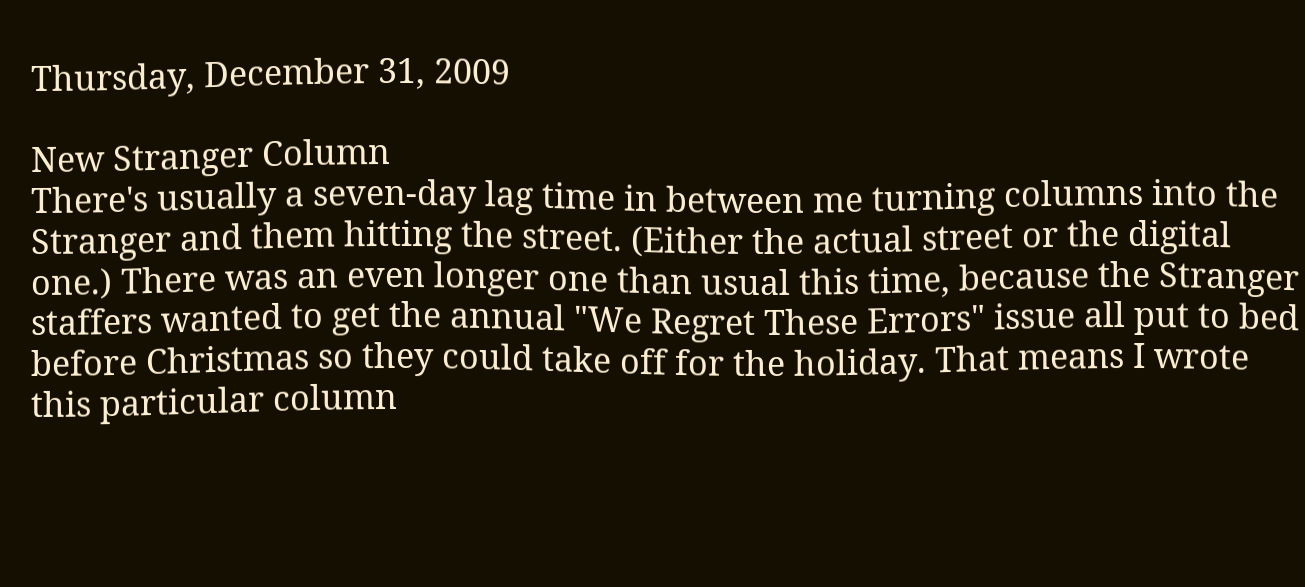Thursday, December 31, 2009

New Stranger Column
There's usually a seven-day lag time in between me turning columns into the Stranger and them hitting the street. (Either the actual street or the digital one.) There was an even longer one than usual this time, because the Stranger staffers wanted to get the annual "We Regret These Errors" issue all put to bed before Christmas so they could take off for the holiday. That means I wrote this particular column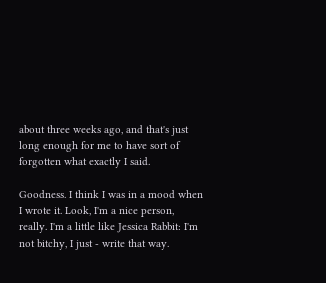about three weeks ago, and that's just long enough for me to have sort of forgotten what exactly I said.

Goodness. I think I was in a mood when I wrote it. Look, I'm a nice person, really. I'm a little like Jessica Rabbit: I'm not bitchy, I just - write that way.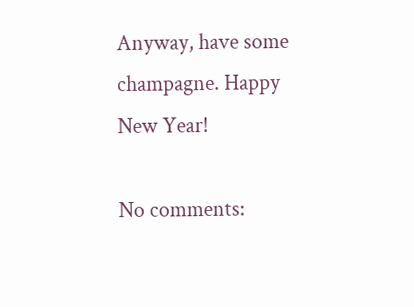Anyway, have some champagne. Happy New Year!

No comments: